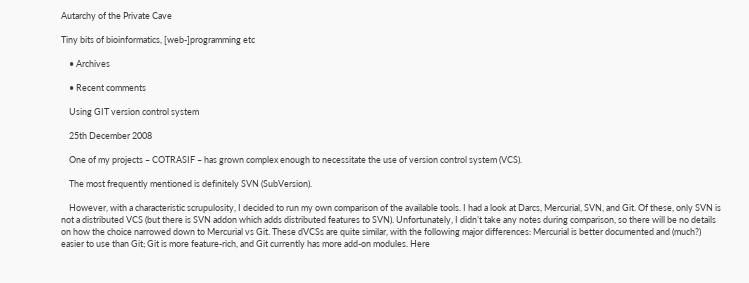Autarchy of the Private Cave

Tiny bits of bioinformatics, [web-]programming etc

    • Archives

    • Recent comments

    Using GIT version control system

    25th December 2008

    One of my projects – COTRASIF – has grown complex enough to necessitate the use of version control system (VCS).

    The most frequently mentioned is definitely SVN (SubVersion).

    However, with a characteristic scrupulosity, I decided to run my own comparison of the available tools. I had a look at Darcs, Mercurial, SVN, and Git. Of these, only SVN is not a distributed VCS (but there is SVN addon which adds distributed features to SVN). Unfortunately, I didn’t take any notes during comparison, so there will be no details on how the choice narrowed down to Mercurial vs Git. These dVCSs are quite similar, with the following major differences: Mercurial is better documented and (much?) easier to use than Git; Git is more feature-rich, and Git currently has more add-on modules. Here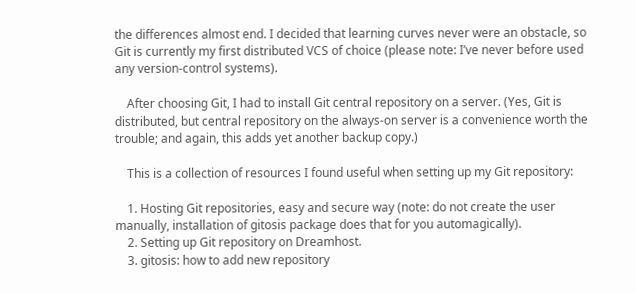the differences almost end. I decided that learning curves never were an obstacle, so Git is currently my first distributed VCS of choice (please note: I’ve never before used any version-control systems).

    After choosing Git, I had to install Git central repository on a server. (Yes, Git is distributed, but central repository on the always-on server is a convenience worth the trouble; and again, this adds yet another backup copy.)

    This is a collection of resources I found useful when setting up my Git repository:

    1. Hosting Git repositories, easy and secure way (note: do not create the user manually, installation of gitosis package does that for you automagically).
    2. Setting up Git repository on Dreamhost.
    3. gitosis: how to add new repository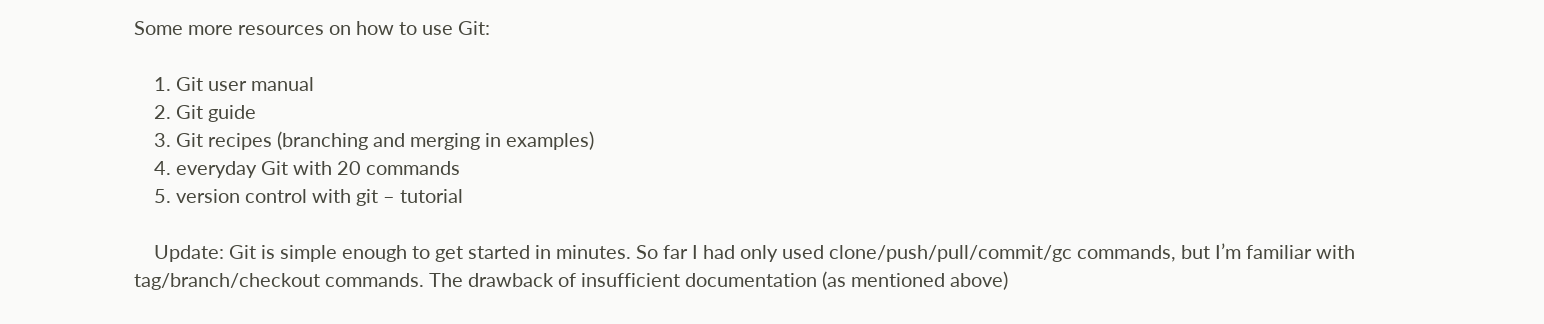Some more resources on how to use Git:

    1. Git user manual
    2. Git guide
    3. Git recipes (branching and merging in examples)
    4. everyday Git with 20 commands
    5. version control with git – tutorial

    Update: Git is simple enough to get started in minutes. So far I had only used clone/push/pull/commit/gc commands, but I’m familiar with tag/branch/checkout commands. The drawback of insufficient documentation (as mentioned above)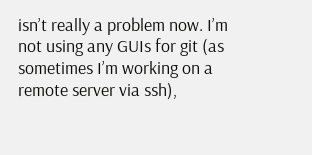isn’t really a problem now. I’m not using any GUIs for git (as sometimes I’m working on a remote server via ssh),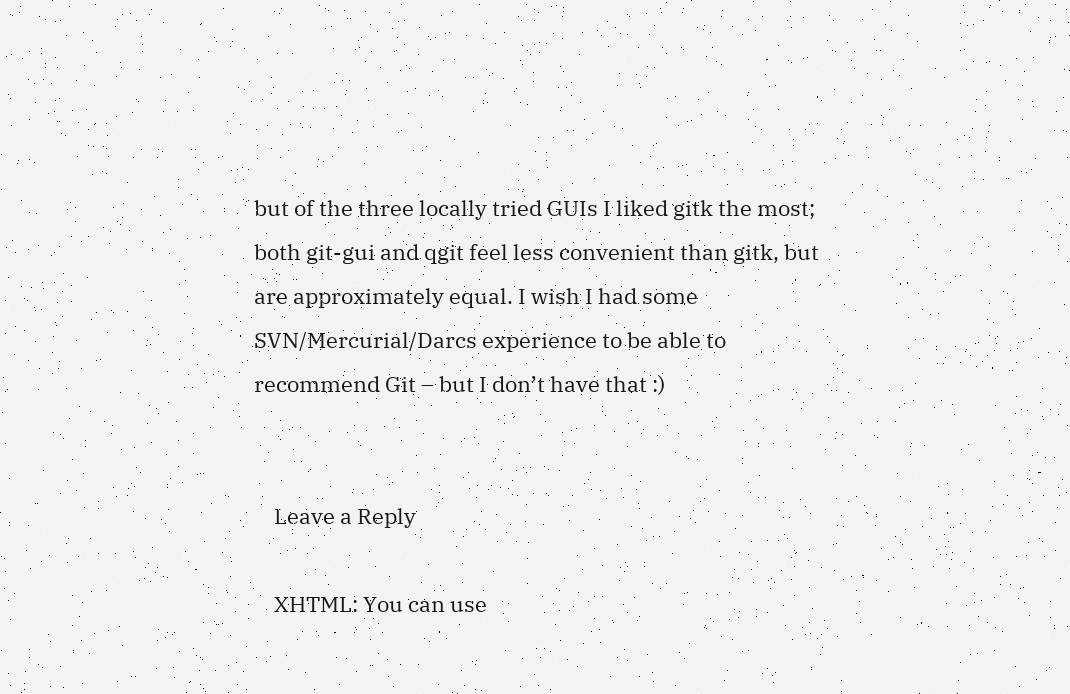but of the three locally tried GUIs I liked gitk the most; both git-gui and qgit feel less convenient than gitk, but are approximately equal. I wish I had some SVN/Mercurial/Darcs experience to be able to recommend Git – but I don’t have that :)


    Leave a Reply

    XHTML: You can use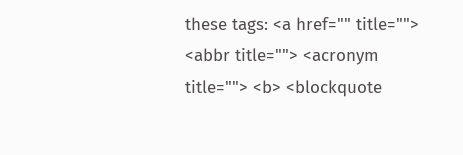these tags: <a href="" title=""> <abbr title=""> <acronym title=""> <b> <blockquote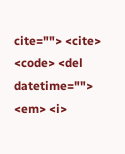cite=""> <cite> <code> <del datetime=""> <em> <i>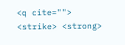<q cite=""> <strike> <strong>